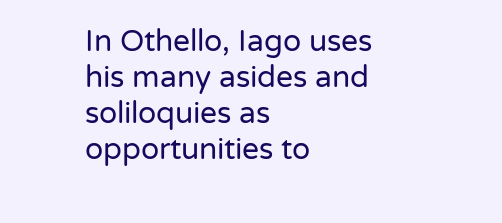In Othello, Iago uses his many asides and soliloquies as opportunities to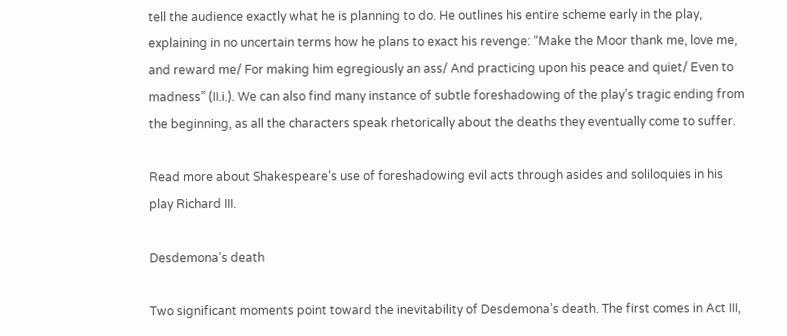tell the audience exactly what he is planning to do. He outlines his entire scheme early in the play, explaining in no uncertain terms how he plans to exact his revenge: “Make the Moor thank me, love me, and reward me/ For making him egregiously an ass/ And practicing upon his peace and quiet/ Even to madness” (II.i.). We can also find many instance of subtle foreshadowing of the play’s tragic ending from the beginning, as all the characters speak rhetorically about the deaths they eventually come to suffer.

Read more about Shakespeare’s use of foreshadowing evil acts through asides and soliloquies in his play Richard III.

Desdemona’s death

Two significant moments point toward the inevitability of Desdemona’s death. The first comes in Act III,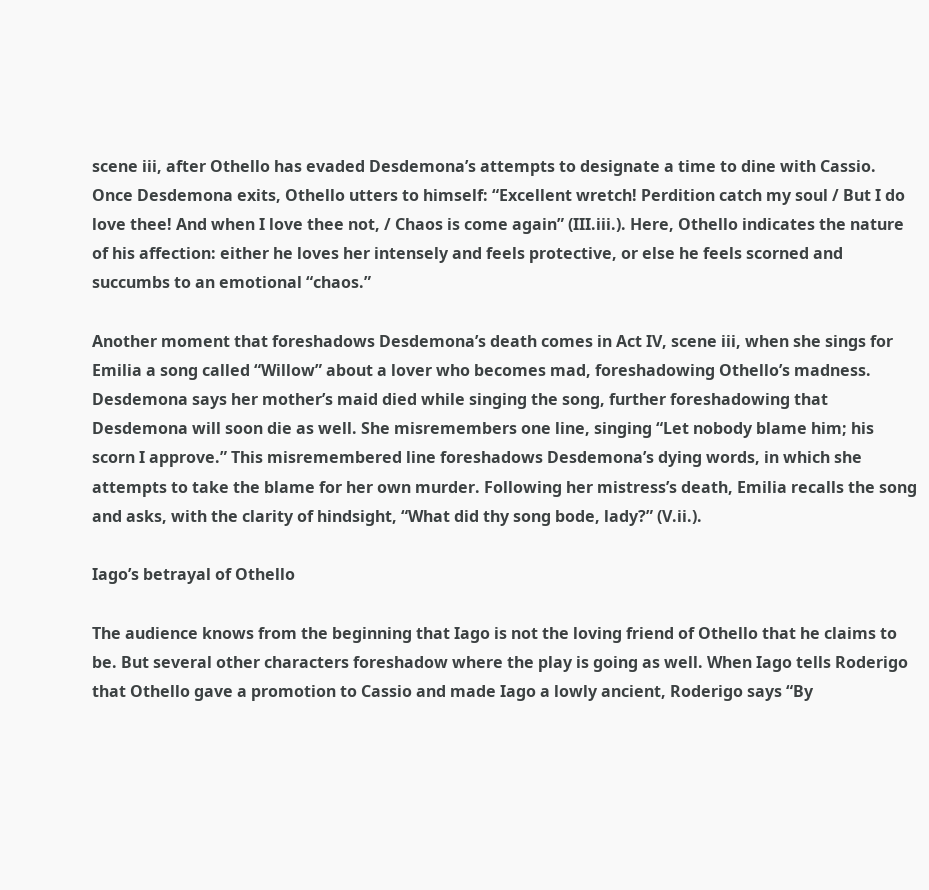scene iii, after Othello has evaded Desdemona’s attempts to designate a time to dine with Cassio. Once Desdemona exits, Othello utters to himself: “Excellent wretch! Perdition catch my soul / But I do love thee! And when I love thee not, / Chaos is come again” (III.iii.). Here, Othello indicates the nature of his affection: either he loves her intensely and feels protective, or else he feels scorned and succumbs to an emotional “chaos.”

Another moment that foreshadows Desdemona’s death comes in Act IV, scene iii, when she sings for Emilia a song called “Willow” about a lover who becomes mad, foreshadowing Othello’s madness. Desdemona says her mother’s maid died while singing the song, further foreshadowing that Desdemona will soon die as well. She misremembers one line, singing “Let nobody blame him; his scorn I approve.” This misremembered line foreshadows Desdemona’s dying words, in which she attempts to take the blame for her own murder. Following her mistress’s death, Emilia recalls the song and asks, with the clarity of hindsight, “What did thy song bode, lady?” (V.ii.).

Iago’s betrayal of Othello

The audience knows from the beginning that Iago is not the loving friend of Othello that he claims to be. But several other characters foreshadow where the play is going as well. When Iago tells Roderigo that Othello gave a promotion to Cassio and made Iago a lowly ancient, Roderigo says “By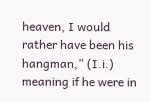heaven, I would rather have been his hangman,” (I.i.) meaning if he were in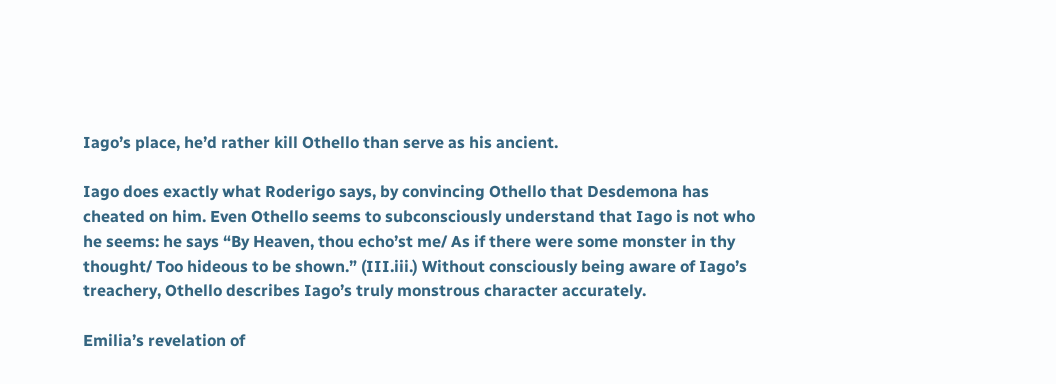Iago’s place, he’d rather kill Othello than serve as his ancient.

Iago does exactly what Roderigo says, by convincing Othello that Desdemona has cheated on him. Even Othello seems to subconsciously understand that Iago is not who he seems: he says “By Heaven, thou echo’st me/ As if there were some monster in thy thought/ Too hideous to be shown.” (III.iii.) Without consciously being aware of Iago’s treachery, Othello describes Iago’s truly monstrous character accurately.

Emilia’s revelation of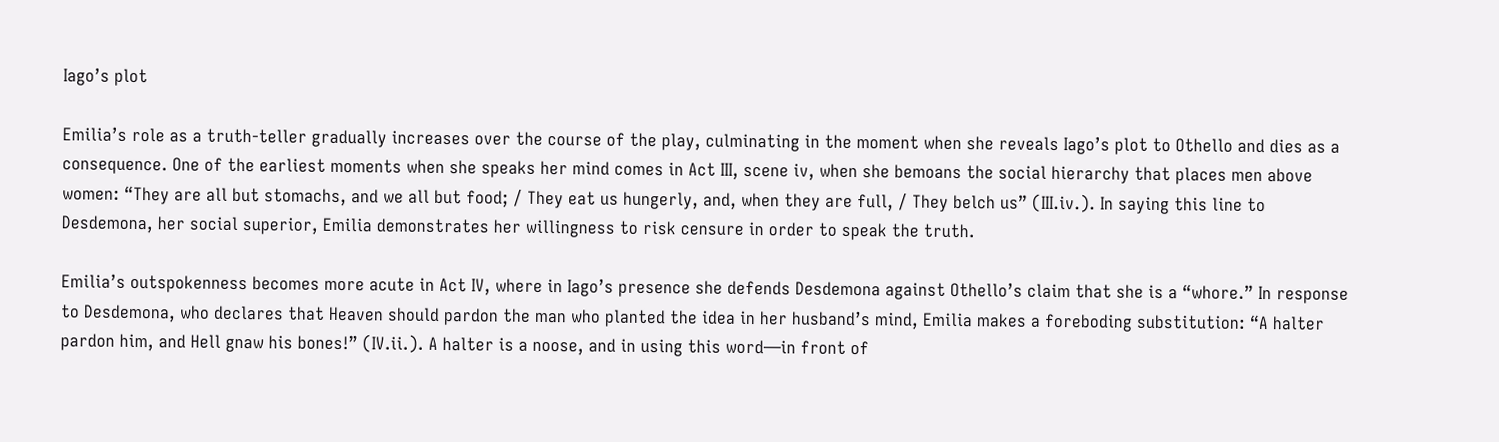Iago’s plot

Emilia’s role as a truth-teller gradually increases over the course of the play, culminating in the moment when she reveals Iago’s plot to Othello and dies as a consequence. One of the earliest moments when she speaks her mind comes in Act III, scene iv, when she bemoans the social hierarchy that places men above women: “They are all but stomachs, and we all but food; / They eat us hungerly, and, when they are full, / They belch us” (III.iv.). In saying this line to Desdemona, her social superior, Emilia demonstrates her willingness to risk censure in order to speak the truth.

Emilia’s outspokenness becomes more acute in Act IV, where in Iago’s presence she defends Desdemona against Othello’s claim that she is a “whore.” In response to Desdemona, who declares that Heaven should pardon the man who planted the idea in her husband’s mind, Emilia makes a foreboding substitution: “A halter pardon him, and Hell gnaw his bones!” (IV.ii.). A halter is a noose, and in using this word—in front of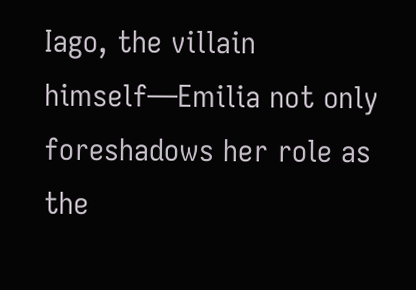Iago, the villain himself—Emilia not only foreshadows her role as the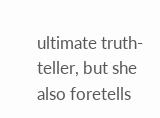ultimate truth-teller, but she also foretells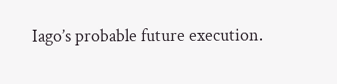Iago’s probable future execution.